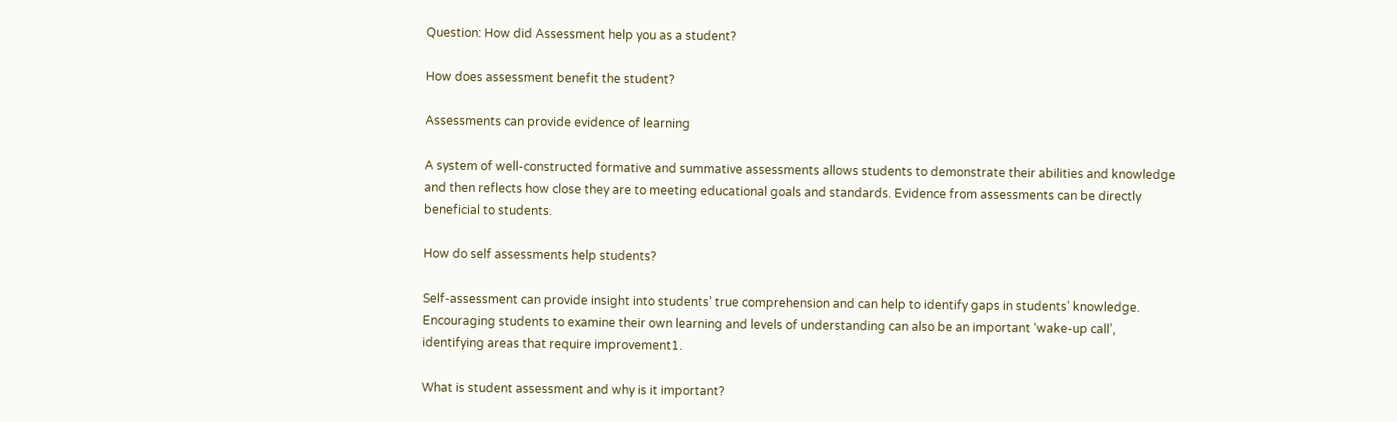Question: How did Assessment help you as a student?

How does assessment benefit the student?

Assessments can provide evidence of learning

A system of well-constructed formative and summative assessments allows students to demonstrate their abilities and knowledge and then reflects how close they are to meeting educational goals and standards. Evidence from assessments can be directly beneficial to students.

How do self assessments help students?

Self-assessment can provide insight into students’ true comprehension and can help to identify gaps in students’ knowledge. Encouraging students to examine their own learning and levels of understanding can also be an important ‘wake-up call’, identifying areas that require improvement1.

What is student assessment and why is it important?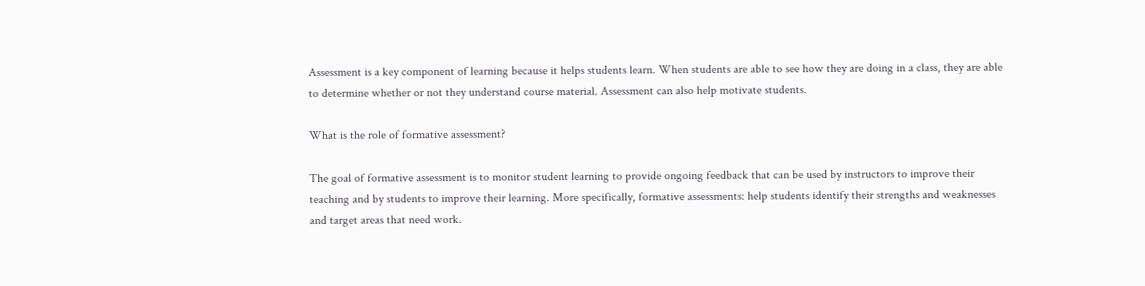Assessment is a key component of learning because it helps students learn. When students are able to see how they are doing in a class, they are able to determine whether or not they understand course material. Assessment can also help motivate students.

What is the role of formative assessment?

The goal of formative assessment is to monitor student learning to provide ongoing feedback that can be used by instructors to improve their teaching and by students to improve their learning. More specifically, formative assessments: help students identify their strengths and weaknesses and target areas that need work.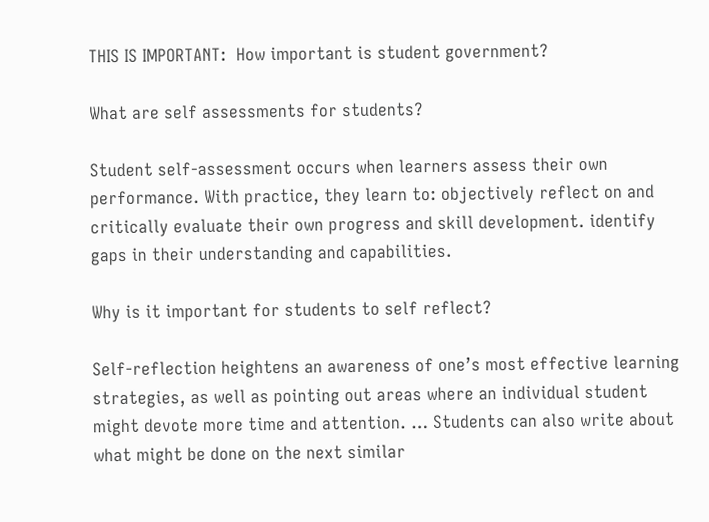THIS IS IMPORTANT:  How important is student government?

What are self assessments for students?

Student self-assessment occurs when learners assess their own performance. With practice, they learn to: objectively reflect on and critically evaluate their own progress and skill development. identify gaps in their understanding and capabilities.

Why is it important for students to self reflect?

Self-reflection heightens an awareness of one’s most effective learning strategies, as well as pointing out areas where an individual student might devote more time and attention. … Students can also write about what might be done on the next similar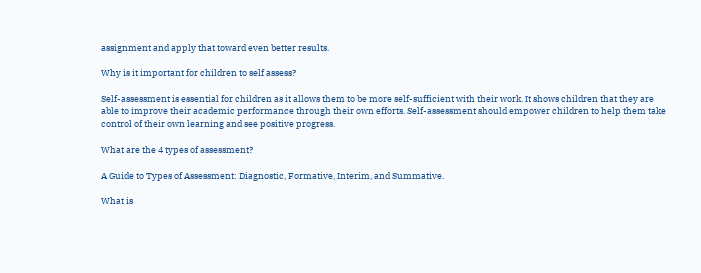assignment and apply that toward even better results.

Why is it important for children to self assess?

Self-assessment is essential for children as it allows them to be more self-sufficient with their work. It shows children that they are able to improve their academic performance through their own efforts. Self-assessment should empower children to help them take control of their own learning and see positive progress.

What are the 4 types of assessment?

A Guide to Types of Assessment: Diagnostic, Formative, Interim, and Summative.

What is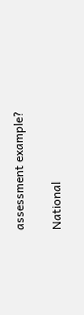assessment example?

National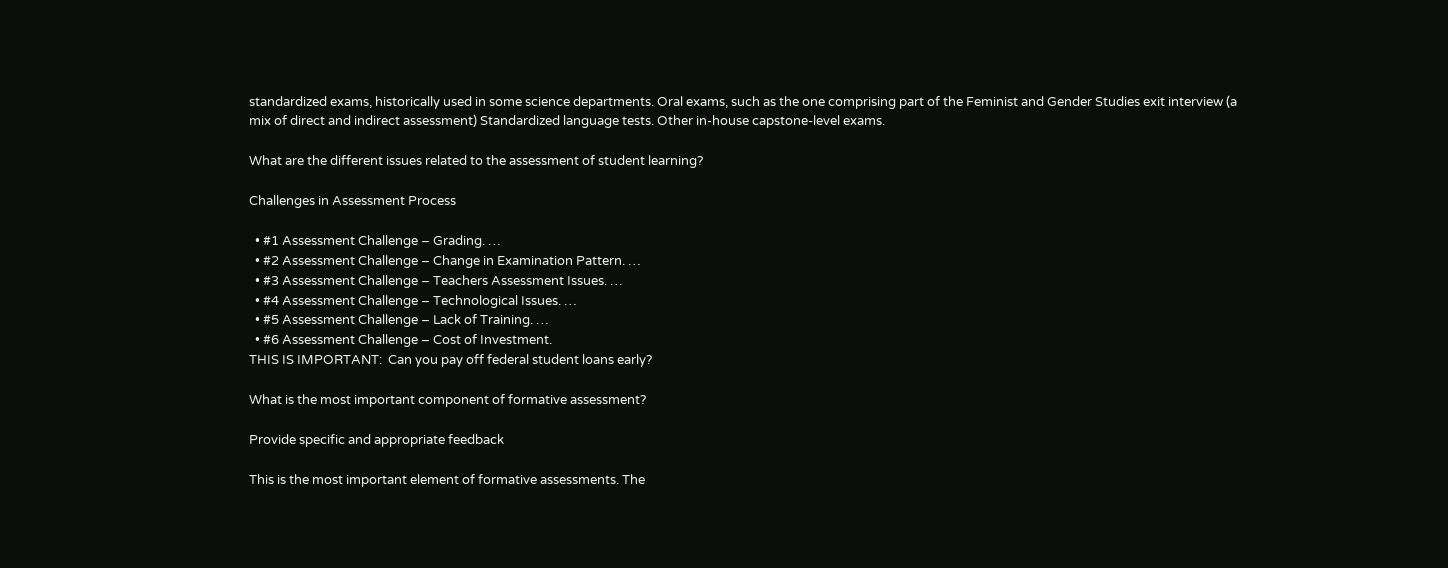standardized exams, historically used in some science departments. Oral exams, such as the one comprising part of the Feminist and Gender Studies exit interview (a mix of direct and indirect assessment) Standardized language tests. Other in-house capstone-level exams.

What are the different issues related to the assessment of student learning?

Challenges in Assessment Process

  • #1 Assessment Challenge – Grading. …
  • #2 Assessment Challenge – Change in Examination Pattern. …
  • #3 Assessment Challenge – Teachers Assessment Issues. …
  • #4 Assessment Challenge – Technological Issues. …
  • #5 Assessment Challenge – Lack of Training. …
  • #6 Assessment Challenge – Cost of Investment.
THIS IS IMPORTANT:  Can you pay off federal student loans early?

What is the most important component of formative assessment?

Provide specific and appropriate feedback

This is the most important element of formative assessments. The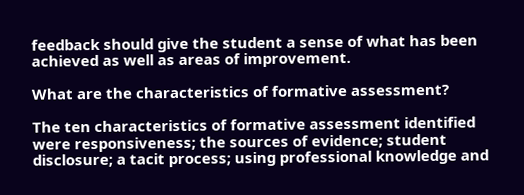feedback should give the student a sense of what has been achieved as well as areas of improvement.

What are the characteristics of formative assessment?

The ten characteristics of formative assessment identified were responsiveness; the sources of evidence; student disclosure; a tacit process; using professional knowledge and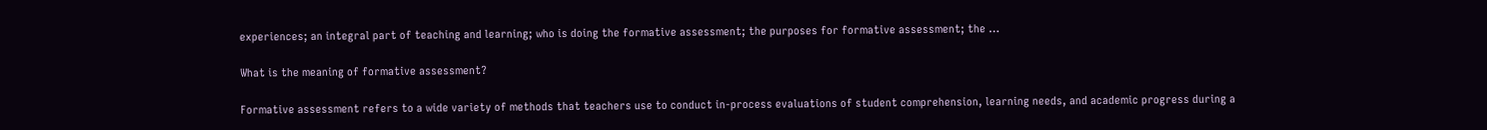experiences; an integral part of teaching and learning; who is doing the formative assessment; the purposes for formative assessment; the …

What is the meaning of formative assessment?

Formative assessment refers to a wide variety of methods that teachers use to conduct in-process evaluations of student comprehension, learning needs, and academic progress during a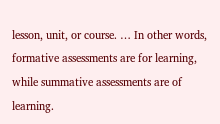lesson, unit, or course. … In other words, formative assessments are for learning, while summative assessments are of learning.